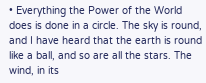• Everything the Power of the World does is done in a circle. The sky is round, and I have heard that the earth is round like a ball, and so are all the stars. The wind, in its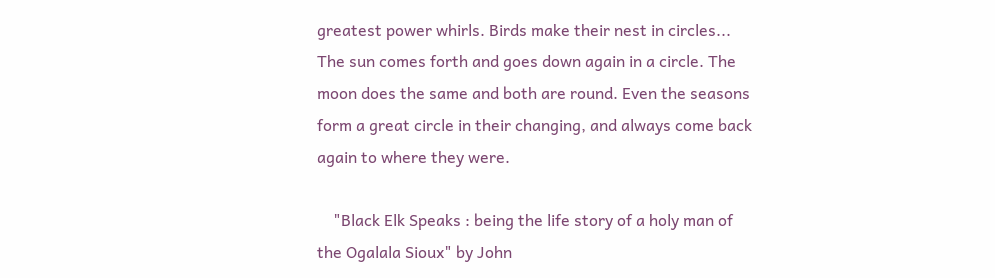greatest power whirls. Birds make their nest in circles... The sun comes forth and goes down again in a circle. The moon does the same and both are round. Even the seasons form a great circle in their changing, and always come back again to where they were.

    "Black Elk Speaks : being the life story of a holy man of the Ogalala Sioux" by John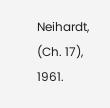Neihardt, (Ch. 17), 1961.